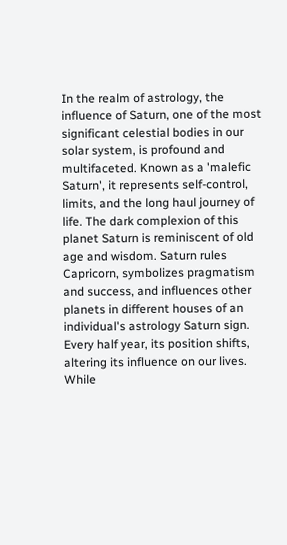In the realm of astrology, the influence of Saturn, one of the most significant celestial bodies in our solar system, is profound and multifaceted. Known as a 'malefic Saturn', it represents self-control, limits, and the long haul journey of life. The dark complexion of this planet Saturn is reminiscent of old age and wisdom. Saturn rules Capricorn, symbolizes pragmatism and success, and influences other planets in different houses of an individual's astrology Saturn sign. Every half year, its position shifts, altering its influence on our lives. While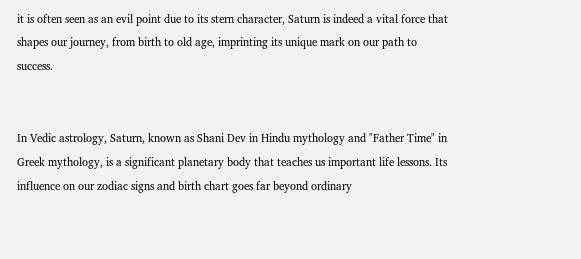it is often seen as an evil point due to its stern character, Saturn is indeed a vital force that shapes our journey, from birth to old age, imprinting its unique mark on our path to success.


In Vedic astrology, Saturn, known as Shani Dev in Hindu mythology and "Father Time" in Greek mythology, is a significant planetary body that teaches us important life lessons. Its influence on our zodiac signs and birth chart goes far beyond ordinary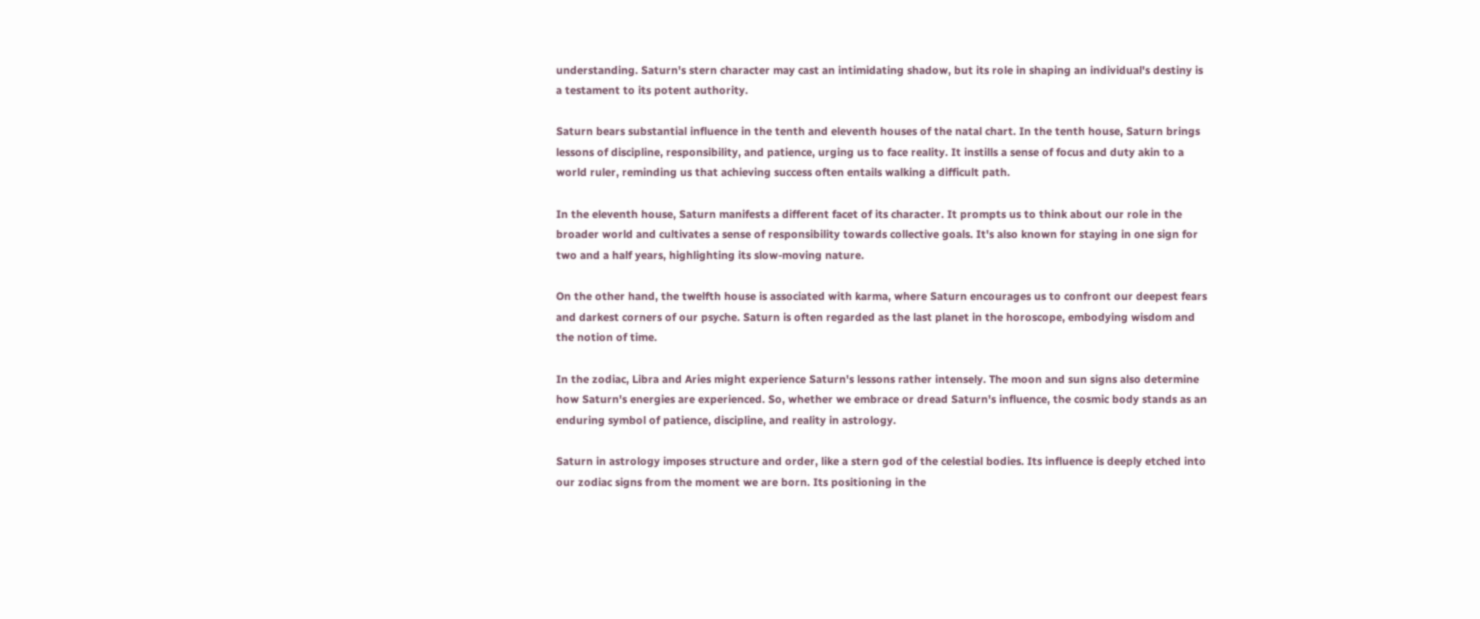understanding. Saturn's stern character may cast an intimidating shadow, but its role in shaping an individual's destiny is a testament to its potent authority.

Saturn bears substantial influence in the tenth and eleventh houses of the natal chart. In the tenth house, Saturn brings lessons of discipline, responsibility, and patience, urging us to face reality. It instills a sense of focus and duty akin to a world ruler, reminding us that achieving success often entails walking a difficult path.

In the eleventh house, Saturn manifests a different facet of its character. It prompts us to think about our role in the broader world and cultivates a sense of responsibility towards collective goals. It's also known for staying in one sign for two and a half years, highlighting its slow-moving nature.

On the other hand, the twelfth house is associated with karma, where Saturn encourages us to confront our deepest fears and darkest corners of our psyche. Saturn is often regarded as the last planet in the horoscope, embodying wisdom and the notion of time.

In the zodiac, Libra and Aries might experience Saturn's lessons rather intensely. The moon and sun signs also determine how Saturn's energies are experienced. So, whether we embrace or dread Saturn's influence, the cosmic body stands as an enduring symbol of patience, discipline, and reality in astrology.

Saturn in astrology imposes structure and order, like a stern god of the celestial bodies. Its influence is deeply etched into our zodiac signs from the moment we are born. Its positioning in the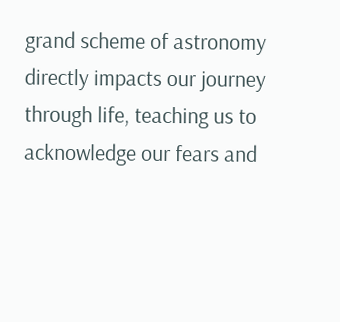grand scheme of astronomy directly impacts our journey through life, teaching us to acknowledge our fears and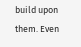build upon them. Even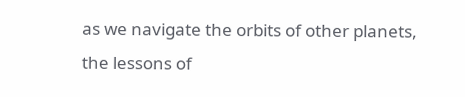as we navigate the orbits of other planets, the lessons of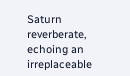Saturn reverberate, echoing an irreplaceable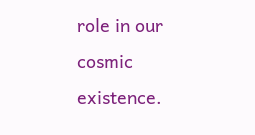role in our cosmic existence.